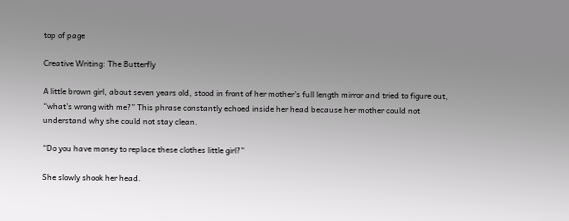top of page

Creative Writing: The Butterfly

A little brown girl, about seven years old, stood in front of her mother’s full length mirror and tried to figure out, “what’s wrong with me?” This phrase constantly echoed inside her head because her mother could not understand why she could not stay clean.

“Do you have money to replace these clothes little girl?”

She slowly shook her head.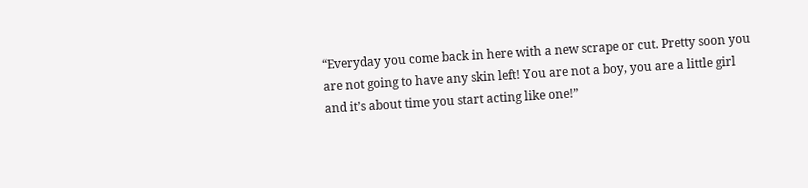“Everyday you come back in here with a new scrape or cut. Pretty soon you are not going to have any skin left! You are not a boy, you are a little girl and it’s about time you start acting like one!”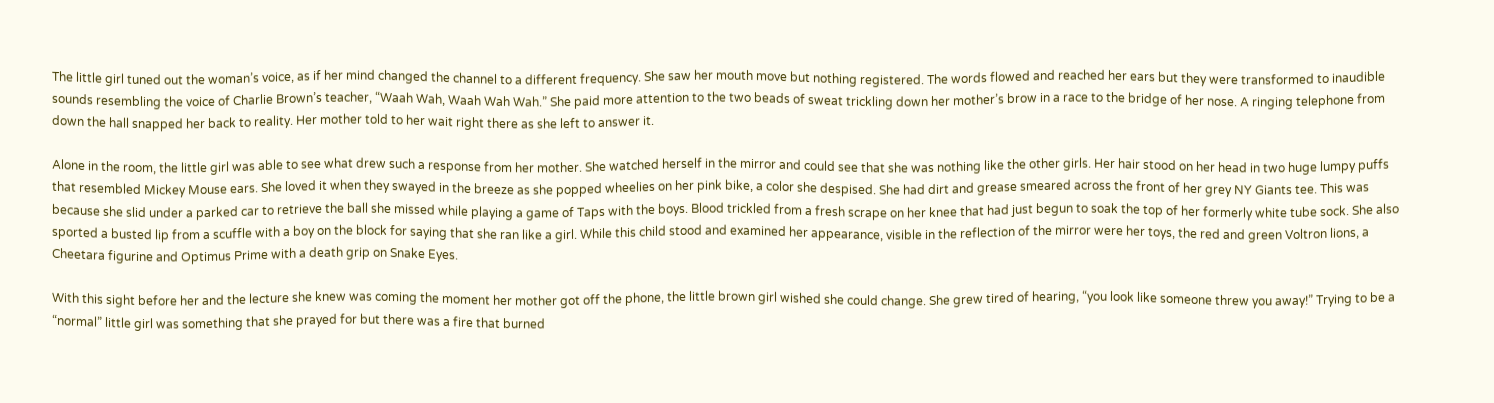The little girl tuned out the woman’s voice, as if her mind changed the channel to a different frequency. She saw her mouth move but nothing registered. The words flowed and reached her ears but they were transformed to inaudible sounds resembling the voice of Charlie Brown’s teacher, “Waah Wah, Waah Wah Wah.” She paid more attention to the two beads of sweat trickling down her mother’s brow in a race to the bridge of her nose. A ringing telephone from down the hall snapped her back to reality. Her mother told to her wait right there as she left to answer it.

Alone in the room, the little girl was able to see what drew such a response from her mother. She watched herself in the mirror and could see that she was nothing like the other girls. Her hair stood on her head in two huge lumpy puffs that resembled Mickey Mouse ears. She loved it when they swayed in the breeze as she popped wheelies on her pink bike, a color she despised. She had dirt and grease smeared across the front of her grey NY Giants tee. This was because she slid under a parked car to retrieve the ball she missed while playing a game of Taps with the boys. Blood trickled from a fresh scrape on her knee that had just begun to soak the top of her formerly white tube sock. She also sported a busted lip from a scuffle with a boy on the block for saying that she ran like a girl. While this child stood and examined her appearance, visible in the reflection of the mirror were her toys, the red and green Voltron lions, a Cheetara figurine and Optimus Prime with a death grip on Snake Eyes.

With this sight before her and the lecture she knew was coming the moment her mother got off the phone, the little brown girl wished she could change. She grew tired of hearing, “you look like someone threw you away!” Trying to be a “normal” little girl was something that she prayed for but there was a fire that burned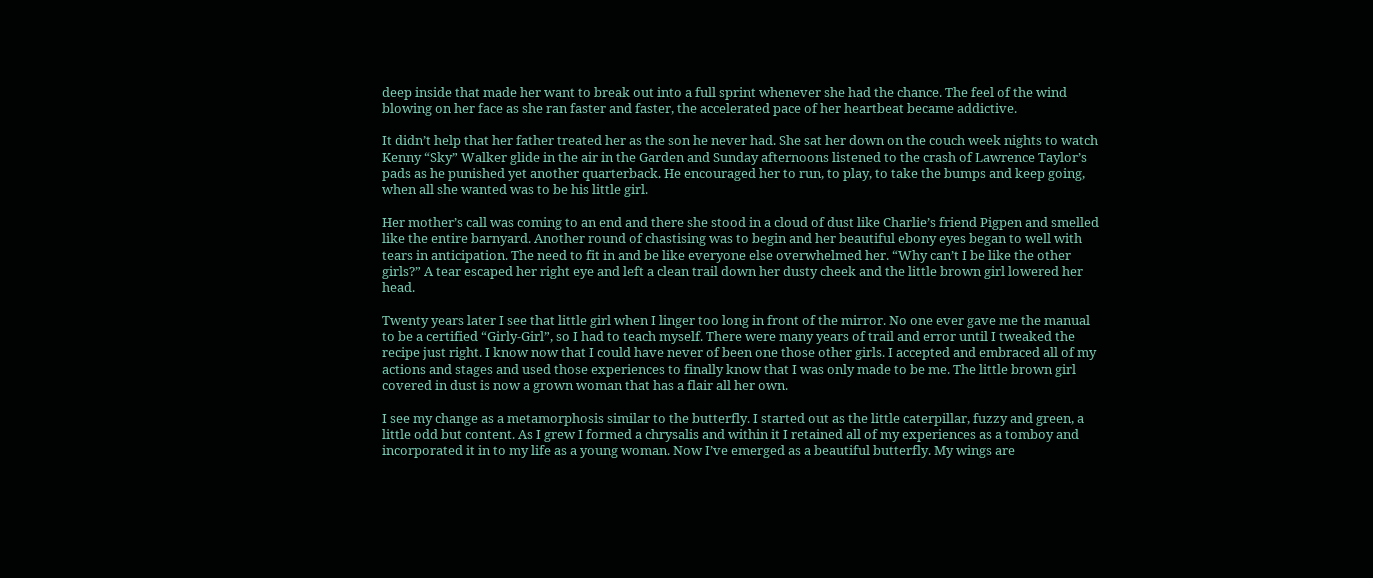deep inside that made her want to break out into a full sprint whenever she had the chance. The feel of the wind blowing on her face as she ran faster and faster, the accelerated pace of her heartbeat became addictive.

It didn’t help that her father treated her as the son he never had. She sat her down on the couch week nights to watch Kenny “Sky” Walker glide in the air in the Garden and Sunday afternoons listened to the crash of Lawrence Taylor’s pads as he punished yet another quarterback. He encouraged her to run, to play, to take the bumps and keep going, when all she wanted was to be his little girl.

Her mother’s call was coming to an end and there she stood in a cloud of dust like Charlie’s friend Pigpen and smelled like the entire barnyard. Another round of chastising was to begin and her beautiful ebony eyes began to well with tears in anticipation. The need to fit in and be like everyone else overwhelmed her. “Why can’t I be like the other girls?” A tear escaped her right eye and left a clean trail down her dusty cheek and the little brown girl lowered her head.

Twenty years later I see that little girl when I linger too long in front of the mirror. No one ever gave me the manual to be a certified “Girly-Girl”, so I had to teach myself. There were many years of trail and error until I tweaked the recipe just right. I know now that I could have never of been one those other girls. I accepted and embraced all of my actions and stages and used those experiences to finally know that I was only made to be me. The little brown girl covered in dust is now a grown woman that has a flair all her own.

I see my change as a metamorphosis similar to the butterfly. I started out as the little caterpillar, fuzzy and green, a little odd but content. As I grew I formed a chrysalis and within it I retained all of my experiences as a tomboy and incorporated it in to my life as a young woman. Now I’ve emerged as a beautiful butterfly. My wings are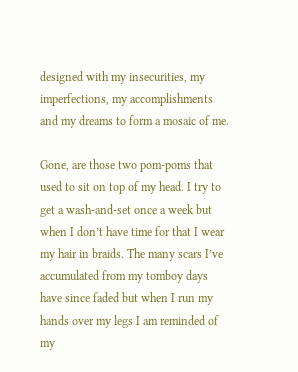designed with my insecurities, my imperfections, my accomplishments and my dreams to form a mosaic of me.

Gone, are those two pom-poms that used to sit on top of my head. I try to get a wash-and-set once a week but when I don’t have time for that I wear my hair in braids. The many scars I’ve accumulated from my tomboy days have since faded but when I run my hands over my legs I am reminded of my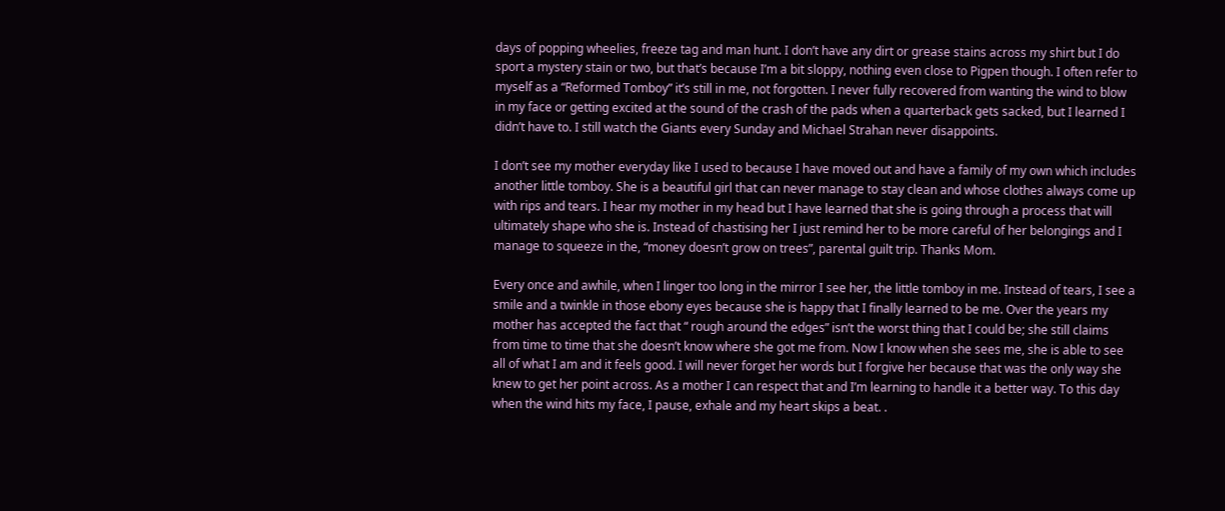days of popping wheelies, freeze tag and man hunt. I don’t have any dirt or grease stains across my shirt but I do sport a mystery stain or two, but that’s because I’m a bit sloppy, nothing even close to Pigpen though. I often refer to myself as a “Reformed Tomboy” it’s still in me, not forgotten. I never fully recovered from wanting the wind to blow in my face or getting excited at the sound of the crash of the pads when a quarterback gets sacked, but I learned I didn’t have to. I still watch the Giants every Sunday and Michael Strahan never disappoints.

I don’t see my mother everyday like I used to because I have moved out and have a family of my own which includes another little tomboy. She is a beautiful girl that can never manage to stay clean and whose clothes always come up with rips and tears. I hear my mother in my head but I have learned that she is going through a process that will ultimately shape who she is. Instead of chastising her I just remind her to be more careful of her belongings and I manage to squeeze in the, “money doesn’t grow on trees”, parental guilt trip. Thanks Mom.

Every once and awhile, when I linger too long in the mirror I see her, the little tomboy in me. Instead of tears, I see a smile and a twinkle in those ebony eyes because she is happy that I finally learned to be me. Over the years my mother has accepted the fact that “ rough around the edges” isn’t the worst thing that I could be; she still claims from time to time that she doesn’t know where she got me from. Now I know when she sees me, she is able to see all of what I am and it feels good. I will never forget her words but I forgive her because that was the only way she knew to get her point across. As a mother I can respect that and I’m learning to handle it a better way. To this day when the wind hits my face, I pause, exhale and my heart skips a beat. .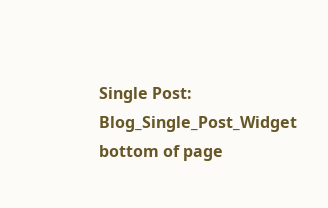Single Post: Blog_Single_Post_Widget
bottom of page